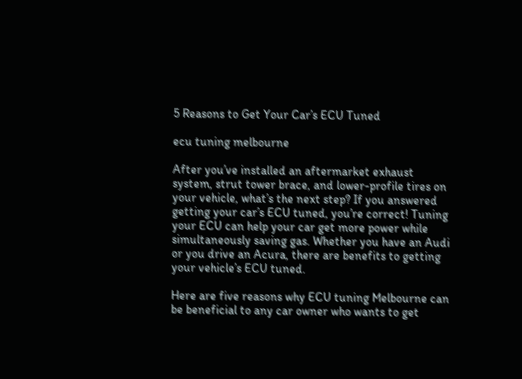5 Reasons to Get Your Car’s ECU Tuned

ecu tuning melbourne

After you’ve installed an aftermarket exhaust system, strut tower brace, and lower-profile tires on your vehicle, what’s the next step? If you answered getting your car’s ECU tuned, you’re correct! Tuning your ECU can help your car get more power while simultaneously saving gas. Whether you have an Audi or you drive an Acura, there are benefits to getting your vehicle’s ECU tuned.

Here are five reasons why ECU tuning Melbourne can be beneficial to any car owner who wants to get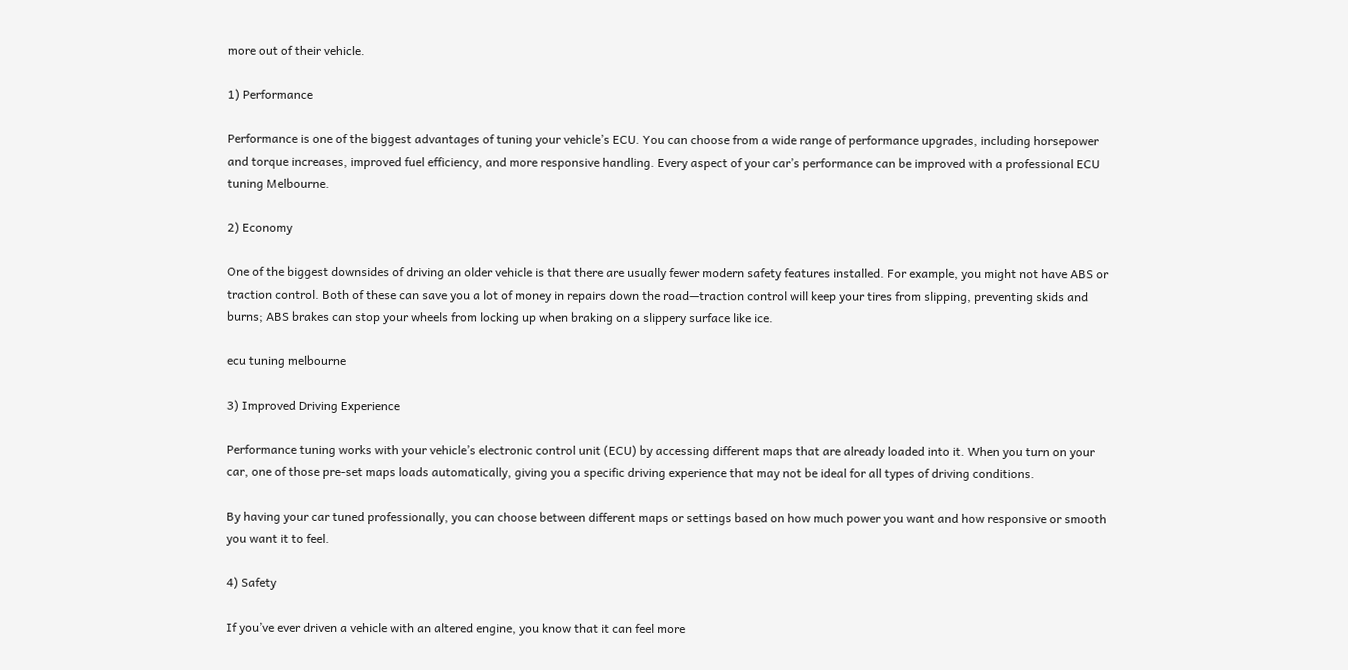more out of their vehicle.

1) Performance

Performance is one of the biggest advantages of tuning your vehicle’s ECU. You can choose from a wide range of performance upgrades, including horsepower and torque increases, improved fuel efficiency, and more responsive handling. Every aspect of your car’s performance can be improved with a professional ECU tuning Melbourne.

2) Economy

One of the biggest downsides of driving an older vehicle is that there are usually fewer modern safety features installed. For example, you might not have ABS or traction control. Both of these can save you a lot of money in repairs down the road—traction control will keep your tires from slipping, preventing skids and burns; ABS brakes can stop your wheels from locking up when braking on a slippery surface like ice.

ecu tuning melbourne

3) Improved Driving Experience

Performance tuning works with your vehicle’s electronic control unit (ECU) by accessing different maps that are already loaded into it. When you turn on your car, one of those pre-set maps loads automatically, giving you a specific driving experience that may not be ideal for all types of driving conditions.

By having your car tuned professionally, you can choose between different maps or settings based on how much power you want and how responsive or smooth you want it to feel.

4) Safety

If you’ve ever driven a vehicle with an altered engine, you know that it can feel more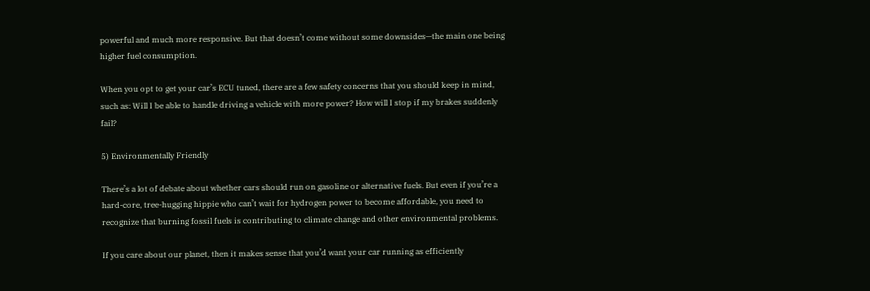powerful and much more responsive. But that doesn’t come without some downsides—the main one being higher fuel consumption.

When you opt to get your car’s ECU tuned, there are a few safety concerns that you should keep in mind, such as: Will I be able to handle driving a vehicle with more power? How will I stop if my brakes suddenly fail?

5) Environmentally Friendly

There’s a lot of debate about whether cars should run on gasoline or alternative fuels. But even if you’re a hard-core, tree-hugging hippie who can’t wait for hydrogen power to become affordable, you need to recognize that burning fossil fuels is contributing to climate change and other environmental problems.

If you care about our planet, then it makes sense that you’d want your car running as efficiently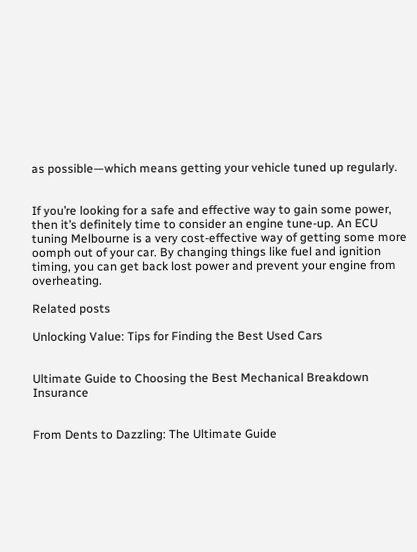as possible—which means getting your vehicle tuned up regularly.


If you’re looking for a safe and effective way to gain some power, then it’s definitely time to consider an engine tune-up. An ECU tuning Melbourne is a very cost-effective way of getting some more oomph out of your car. By changing things like fuel and ignition timing, you can get back lost power and prevent your engine from overheating.

Related posts

Unlocking Value: Tips for Finding the Best Used Cars


Ultimate Guide to Choosing the Best Mechanical Breakdown Insurance


From Dents to Dazzling: The Ultimate Guide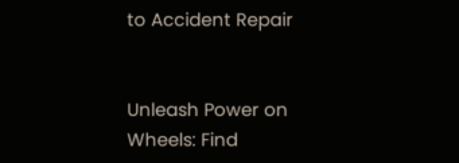to Accident Repair


Unleash Power on Wheels: Find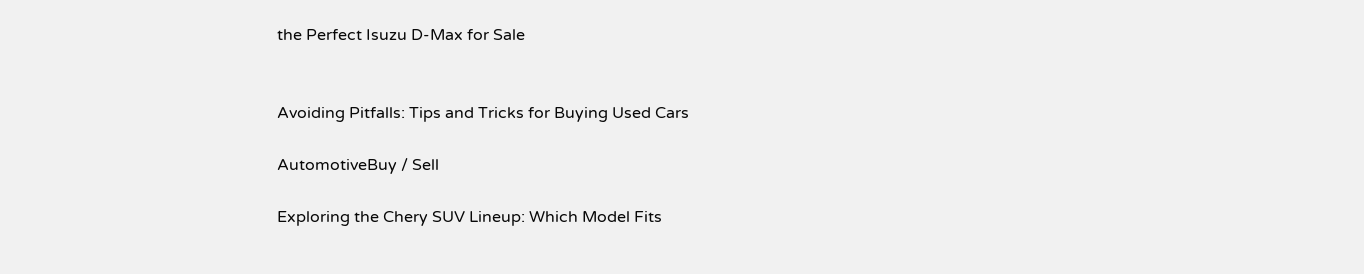the Perfect Isuzu D-Max for Sale


Avoiding Pitfalls: Tips and Tricks for Buying Used Cars

AutomotiveBuy / Sell

Exploring the Chery SUV Lineup: Which Model Fits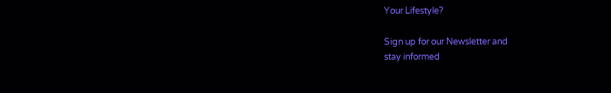Your Lifestyle?

Sign up for our Newsletter and
stay informed